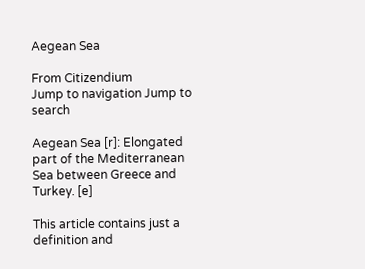Aegean Sea

From Citizendium
Jump to navigation Jump to search

Aegean Sea [r]: Elongated part of the Mediterranean Sea between Greece and Turkey. [e]

This article contains just a definition and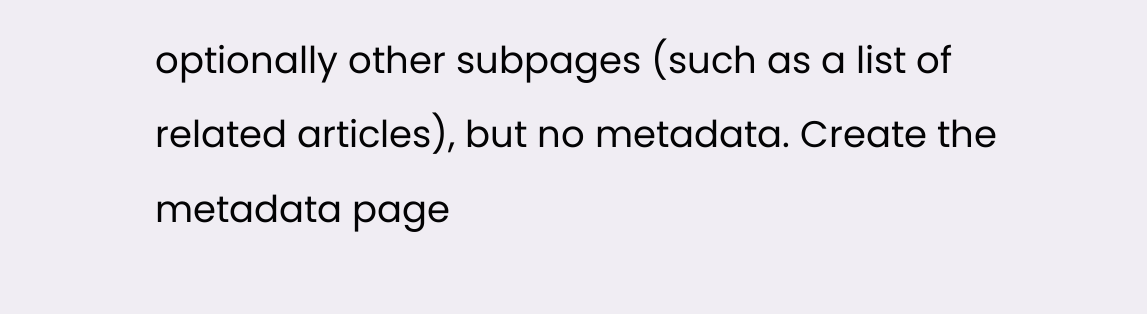optionally other subpages (such as a list of related articles), but no metadata. Create the metadata page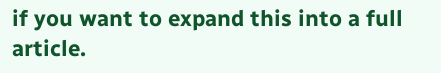if you want to expand this into a full article.